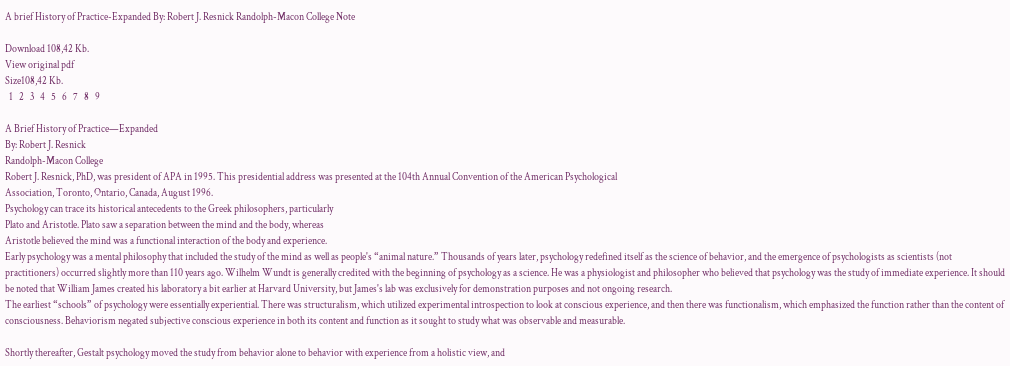A brief History of Practice-Expanded By: Robert J. Resnick Randolph-Macon College Note

Download 108,42 Kb.
View original pdf
Size108,42 Kb.
  1   2   3   4   5   6   7   8   9

A Brief History of Practice—Expanded
By: Robert J. Resnick
Randolph-Macon College
Robert J. Resnick, PhD, was president of APA in 1995. This presidential address was presented at the 104th Annual Convention of the American Psychological
Association, Toronto, Ontario, Canada, August 1996.
Psychology can trace its historical antecedents to the Greek philosophers, particularly
Plato and Aristotle. Plato saw a separation between the mind and the body, whereas
Aristotle believed the mind was a functional interaction of the body and experience.
Early psychology was a mental philosophy that included the study of the mind as well as people's “animal nature.” Thousands of years later, psychology redefined itself as the science of behavior, and the emergence of psychologists as scientists (not practitioners) occurred slightly more than 110 years ago. Wilhelm Wundt is generally credited with the beginning of psychology as a science. He was a physiologist and philosopher who believed that psychology was the study of immediate experience. It should be noted that William James created his laboratory a bit earlier at Harvard University, but James's lab was exclusively for demonstration purposes and not ongoing research.
The earliest “schools” of psychology were essentially experiential. There was structuralism, which utilized experimental introspection to look at conscious experience, and then there was functionalism, which emphasized the function rather than the content of consciousness. Behaviorism negated subjective conscious experience in both its content and function as it sought to study what was observable and measurable.

Shortly thereafter, Gestalt psychology moved the study from behavior alone to behavior with experience from a holistic view, and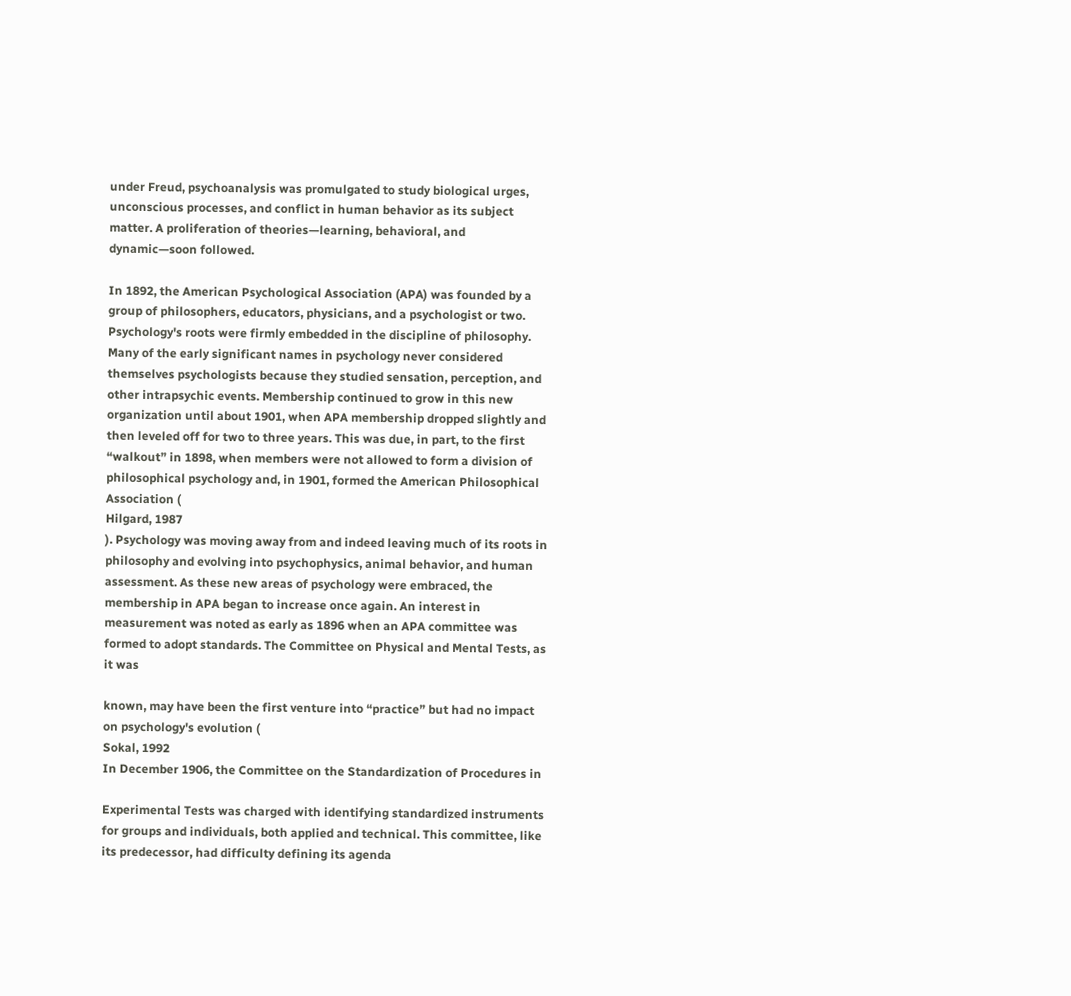under Freud, psychoanalysis was promulgated to study biological urges, unconscious processes, and conflict in human behavior as its subject matter. A proliferation of theories—learning, behavioral, and dynamic—soon followed.

In 1892, the American Psychological Association (APA) was founded by a group of philosophers, educators, physicians, and a psychologist or two. Psychology's roots were firmly embedded in the discipline of philosophy. Many of the early significant names in psychology never considered themselves psychologists because they studied sensation, perception, and other intrapsychic events. Membership continued to grow in this new organization until about 1901, when APA membership dropped slightly and then leveled off for two to three years. This was due, in part, to the first “walkout” in 1898, when members were not allowed to form a division of philosophical psychology and, in 1901, formed the American Philosophical Association (
Hilgard, 1987
). Psychology was moving away from and indeed leaving much of its roots in philosophy and evolving into psychophysics, animal behavior, and human assessment. As these new areas of psychology were embraced, the membership in APA began to increase once again. An interest in measurement was noted as early as 1896 when an APA committee was formed to adopt standards. The Committee on Physical and Mental Tests, as it was

known, may have been the first venture into “practice” but had no impact on psychology's evolution (
Sokal, 1992
In December 1906, the Committee on the Standardization of Procedures in

Experimental Tests was charged with identifying standardized instruments for groups and individuals, both applied and technical. This committee, like its predecessor, had difficulty defining its agenda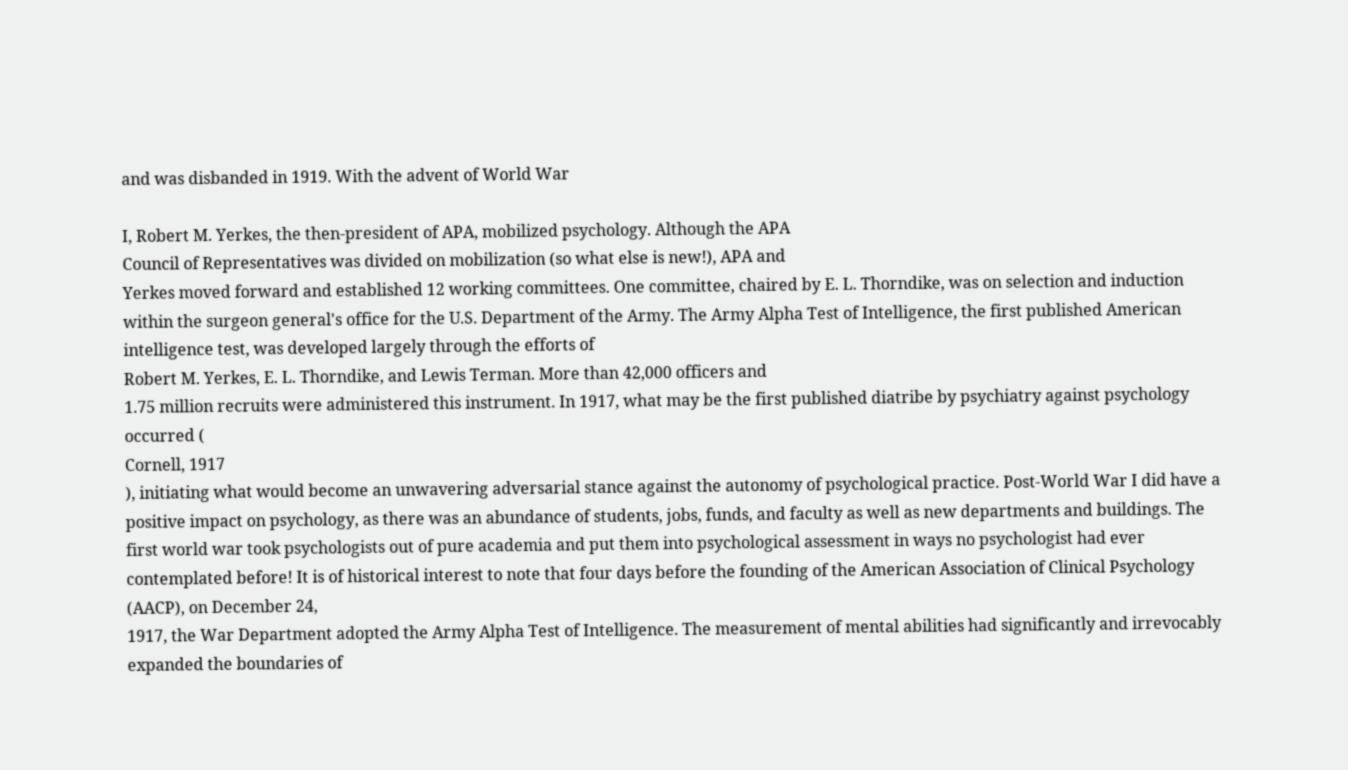and was disbanded in 1919. With the advent of World War

I, Robert M. Yerkes, the then-president of APA, mobilized psychology. Although the APA
Council of Representatives was divided on mobilization (so what else is new!), APA and
Yerkes moved forward and established 12 working committees. One committee, chaired by E. L. Thorndike, was on selection and induction within the surgeon general's office for the U.S. Department of the Army. The Army Alpha Test of Intelligence, the first published American intelligence test, was developed largely through the efforts of
Robert M. Yerkes, E. L. Thorndike, and Lewis Terman. More than 42,000 officers and
1.75 million recruits were administered this instrument. In 1917, what may be the first published diatribe by psychiatry against psychology occurred (
Cornell, 1917
), initiating what would become an unwavering adversarial stance against the autonomy of psychological practice. Post-World War I did have a positive impact on psychology, as there was an abundance of students, jobs, funds, and faculty as well as new departments and buildings. The first world war took psychologists out of pure academia and put them into psychological assessment in ways no psychologist had ever contemplated before! It is of historical interest to note that four days before the founding of the American Association of Clinical Psychology (AACP), on December 24,
1917, the War Department adopted the Army Alpha Test of Intelligence. The measurement of mental abilities had significantly and irrevocably expanded the boundaries of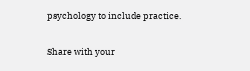psychology to include practice.

Share with your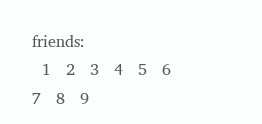friends:
  1   2   3   4   5   6   7   8   9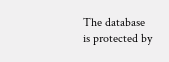The database is protected by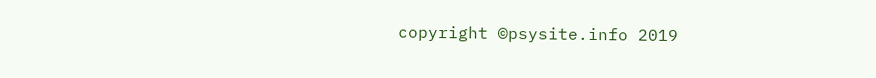copyright ©psysite.info 2019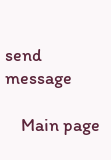send message

    Main page